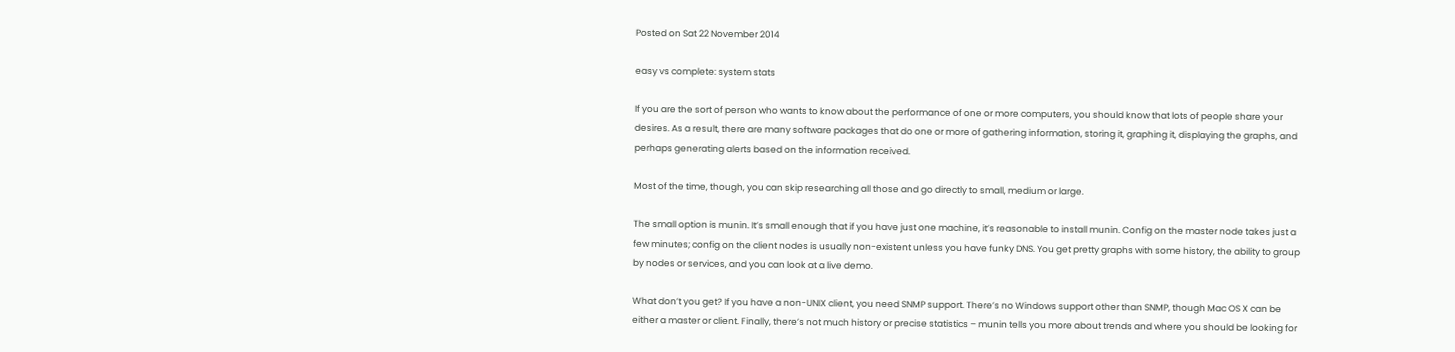Posted on Sat 22 November 2014

easy vs complete: system stats

If you are the sort of person who wants to know about the performance of one or more computers, you should know that lots of people share your desires. As a result, there are many software packages that do one or more of gathering information, storing it, graphing it, displaying the graphs, and perhaps generating alerts based on the information received.

Most of the time, though, you can skip researching all those and go directly to small, medium or large.

The small option is munin. It’s small enough that if you have just one machine, it’s reasonable to install munin. Config on the master node takes just a few minutes; config on the client nodes is usually non-existent unless you have funky DNS. You get pretty graphs with some history, the ability to group by nodes or services, and you can look at a live demo.

What don’t you get? If you have a non-UNIX client, you need SNMP support. There’s no Windows support other than SNMP, though Mac OS X can be either a master or client. Finally, there’s not much history or precise statistics – munin tells you more about trends and where you should be looking for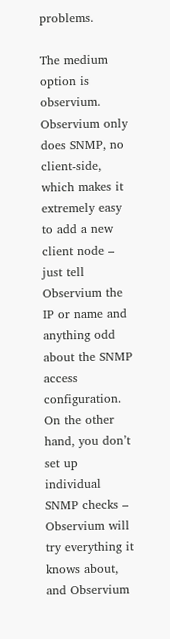problems.

The medium option is observium. Observium only does SNMP, no client-side, which makes it extremely easy to add a new client node – just tell Observium the IP or name and anything odd about the SNMP access configuration. On the other hand, you don’t set up individual SNMP checks – Observium will try everything it knows about, and Observium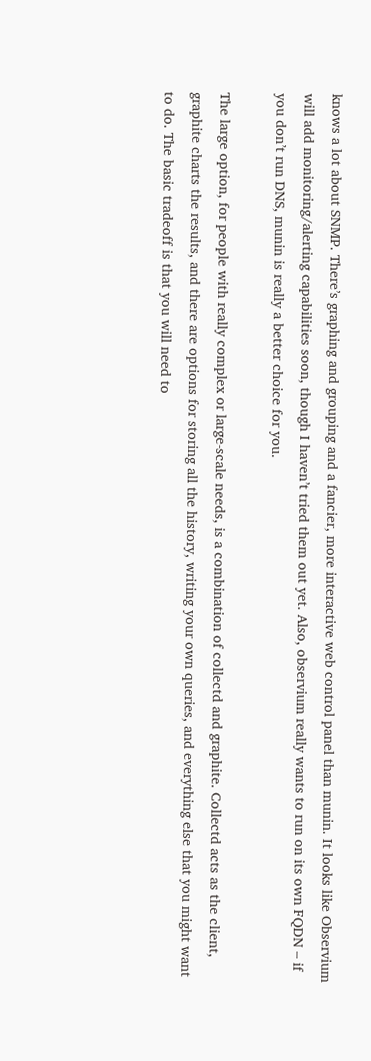knows a lot about SNMP. There’s graphing and grouping and a fancier, more interactive web control panel than munin. It looks like Observium will add monitoring/alerting capabilities soon, though I haven’t tried them out yet. Also, observium really wants to run on its own FQDN – if you don’t run DNS, munin is really a better choice for you.

The large option, for people with really complex or large-scale needs, is a combination of collectd and graphite. Collectd acts as the client, graphite charts the results, and there are options for storing all the history, writing your own queries, and everything else that you might want to do. The basic tradeoff is that you will need to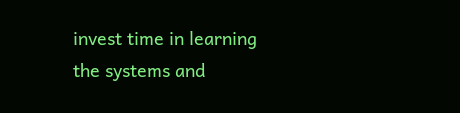invest time in learning the systems and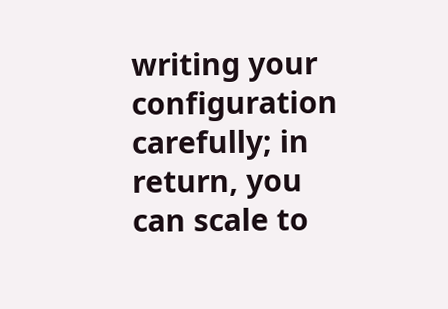writing your configuration carefully; in return, you can scale to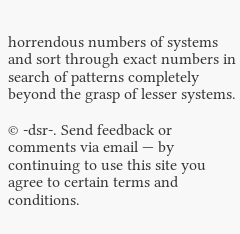horrendous numbers of systems and sort through exact numbers in search of patterns completely beyond the grasp of lesser systems.

© -dsr-. Send feedback or comments via email — by continuing to use this site you agree to certain terms and conditions.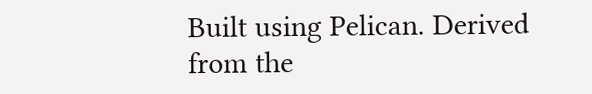Built using Pelican. Derived from the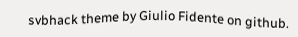svbhack theme by Giulio Fidente on github.